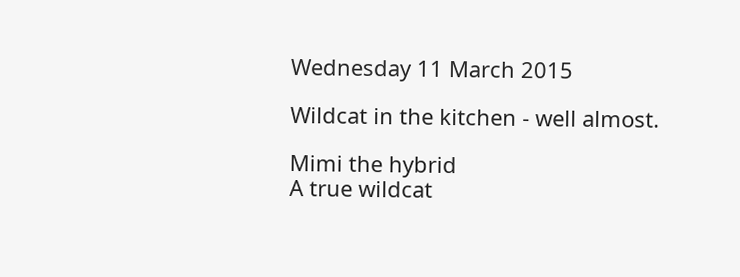Wednesday 11 March 2015

Wildcat in the kitchen - well almost.

Mimi the hybrid
A true wildcat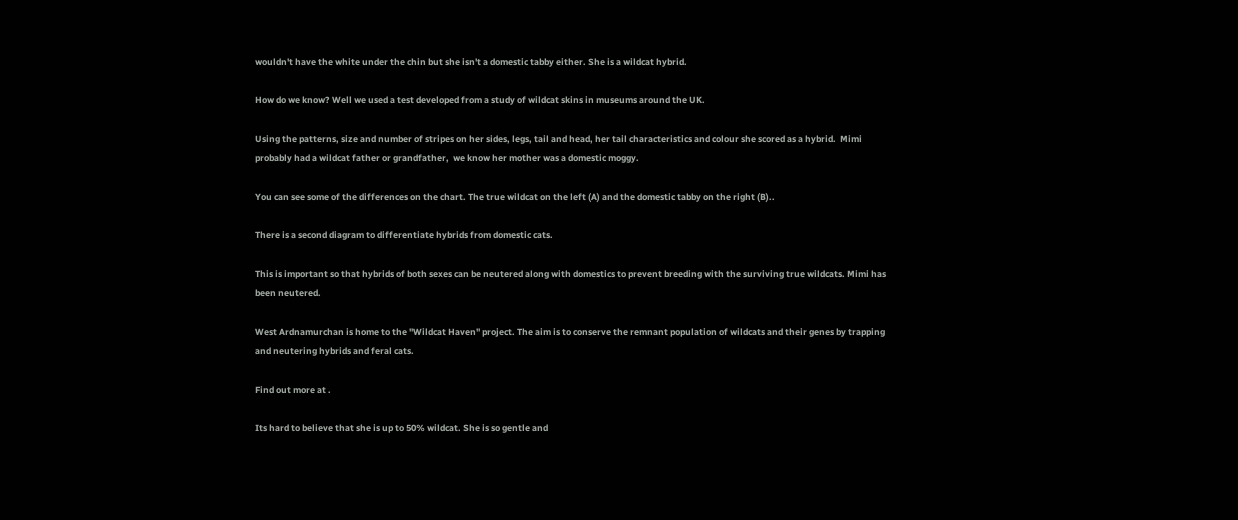wouldn't have the white under the chin but she isn't a domestic tabby either. She is a wildcat hybrid.

How do we know? Well we used a test developed from a study of wildcat skins in museums around the UK.

Using the patterns, size and number of stripes on her sides, legs, tail and head, her tail characteristics and colour she scored as a hybrid.  Mimi probably had a wildcat father or grandfather,  we know her mother was a domestic moggy.

You can see some of the differences on the chart. The true wildcat on the left (A) and the domestic tabby on the right (B)..

There is a second diagram to differentiate hybrids from domestic cats.

This is important so that hybrids of both sexes can be neutered along with domestics to prevent breeding with the surviving true wildcats. Mimi has been neutered.

West Ardnamurchan is home to the "Wildcat Haven" project. The aim is to conserve the remnant population of wildcats and their genes by trapping and neutering hybrids and feral cats.

Find out more at .

Its hard to believe that she is up to 50% wildcat. She is so gentle and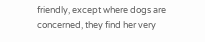friendly, except where dogs are concerned, they find her very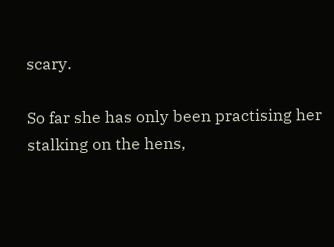scary.

So far she has only been practising her stalking on the hens,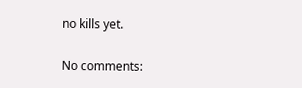no kills yet.

No comments: